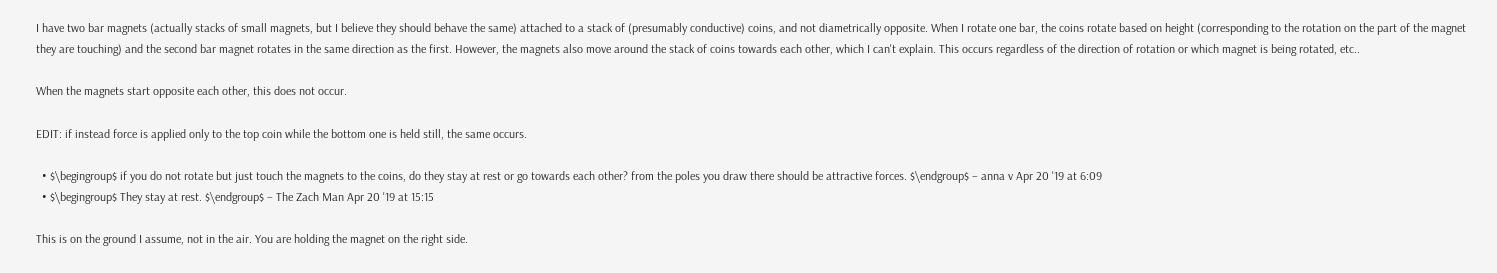I have two bar magnets (actually stacks of small magnets, but I believe they should behave the same) attached to a stack of (presumably conductive) coins, and not diametrically opposite. When I rotate one bar, the coins rotate based on height (corresponding to the rotation on the part of the magnet they are touching) and the second bar magnet rotates in the same direction as the first. However, the magnets also move around the stack of coins towards each other, which I can't explain. This occurs regardless of the direction of rotation or which magnet is being rotated, etc..

When the magnets start opposite each other, this does not occur.

EDIT: if instead force is applied only to the top coin while the bottom one is held still, the same occurs.

  • $\begingroup$ if you do not rotate but just touch the magnets to the coins, do they stay at rest or go towards each other? from the poles you draw there should be attractive forces. $\endgroup$ – anna v Apr 20 '19 at 6:09
  • $\begingroup$ They stay at rest. $\endgroup$ – The Zach Man Apr 20 '19 at 15:15

This is on the ground I assume, not in the air. You are holding the magnet on the right side.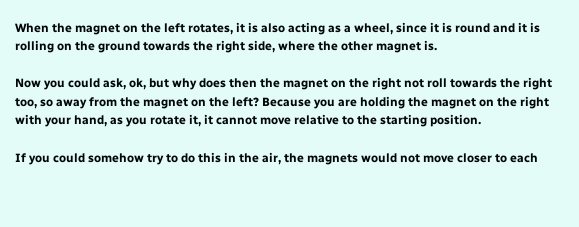When the magnet on the left rotates, it is also acting as a wheel, since it is round and it is rolling on the ground towards the right side, where the other magnet is.

Now you could ask, ok, but why does then the magnet on the right not roll towards the right too, so away from the magnet on the left? Because you are holding the magnet on the right with your hand, as you rotate it, it cannot move relative to the starting position.

If you could somehow try to do this in the air, the magnets would not move closer to each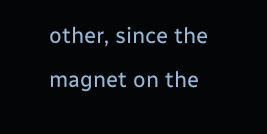other, since the magnet on the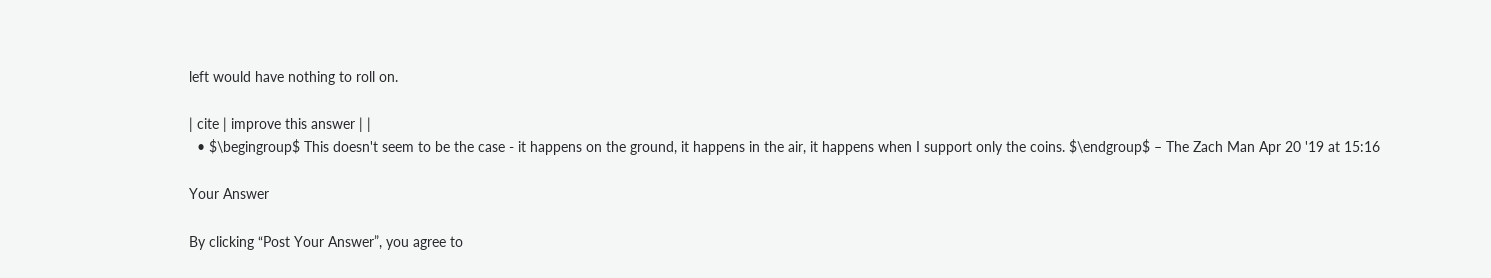left would have nothing to roll on.

| cite | improve this answer | |
  • $\begingroup$ This doesn't seem to be the case - it happens on the ground, it happens in the air, it happens when I support only the coins. $\endgroup$ – The Zach Man Apr 20 '19 at 15:16

Your Answer

By clicking “Post Your Answer”, you agree to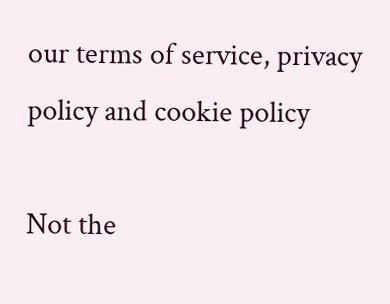our terms of service, privacy policy and cookie policy

Not the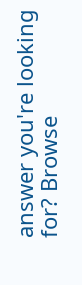answer you're looking for? Browse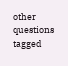other questions tagged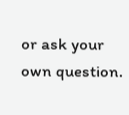or ask your own question.